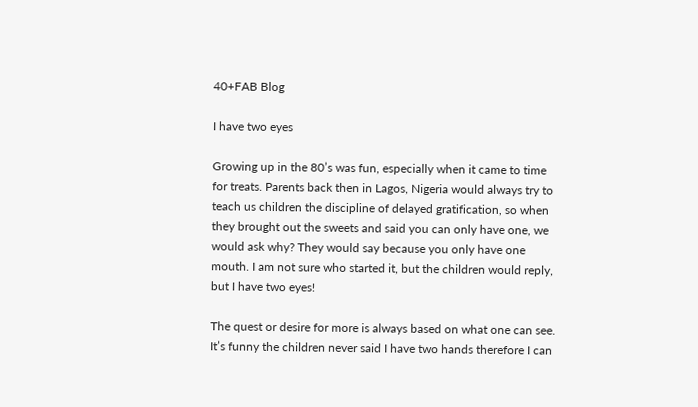40+FAB Blog

I have two eyes

Growing up in the 80’s was fun, especially when it came to time for treats. Parents back then in Lagos, Nigeria would always try to teach us children the discipline of delayed gratification, so when they brought out the sweets and said you can only have one, we would ask why? They would say because you only have one mouth. I am not sure who started it, but the children would reply, but I have two eyes!

The quest or desire for more is always based on what one can see. It’s funny the children never said I have two hands therefore I can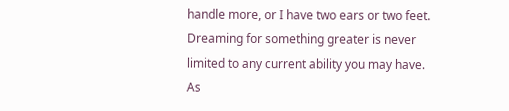handle more, or I have two ears or two feet.
Dreaming for something greater is never limited to any current ability you may have. As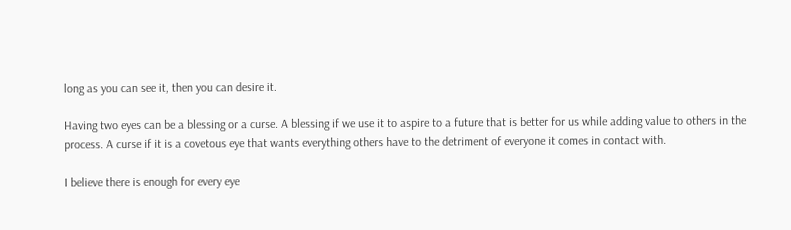long as you can see it, then you can desire it.

Having two eyes can be a blessing or a curse. A blessing if we use it to aspire to a future that is better for us while adding value to others in the process. A curse if it is a covetous eye that wants everything others have to the detriment of everyone it comes in contact with.

I believe there is enough for every eye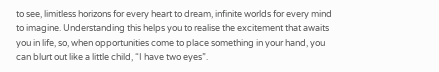to see, limitless horizons for every heart to dream, infinite worlds for every mind to imagine. Understanding this helps you to realise the excitement that awaits you in life, so, when opportunities come to place something in your hand, you can blurt out like a little child, “I have two eyes”.